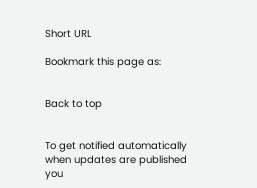Short URL

Bookmark this page as:


Back to top


To get notified automatically when updates are published you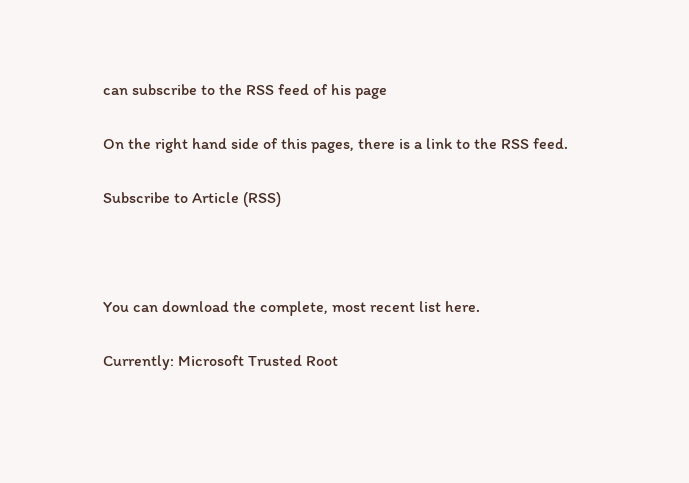can subscribe to the RSS feed of his page

On the right hand side of this pages, there is a link to the RSS feed.

Subscribe to Article (RSS)



You can download the complete, most recent list here.

Currently: Microsoft Trusted Root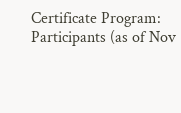Certificate Program: Participants (as of Nov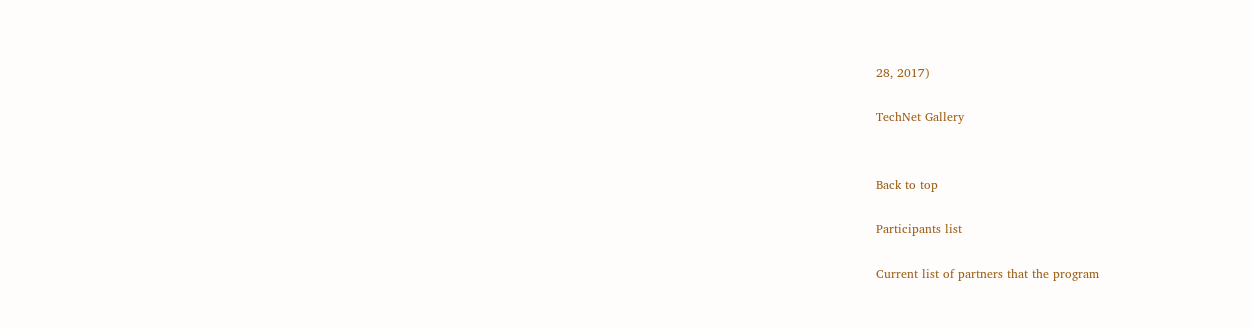28, 2017)

TechNet Gallery


Back to top

Participants list

Current list of partners that the program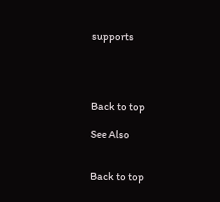supports




Back to top

See Also


Back to top